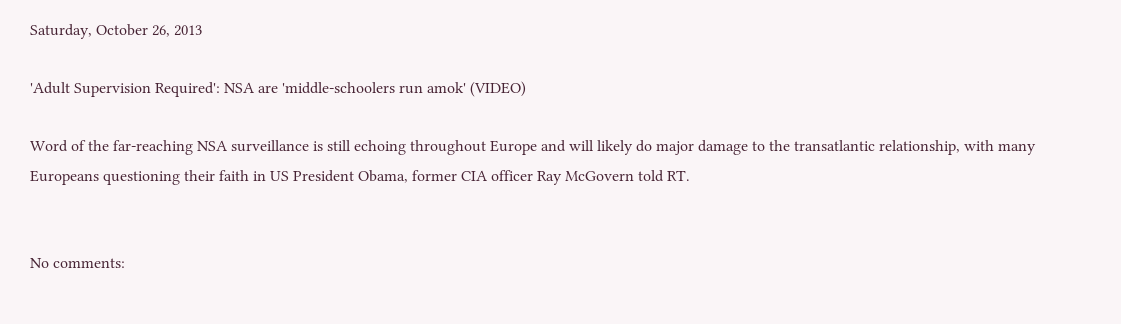Saturday, October 26, 2013

'Adult Supervision Required': NSA are 'middle-schoolers run amok' (VIDEO)

Word of the far-reaching NSA surveillance is still echoing throughout Europe and will likely do major damage to the transatlantic relationship, with many Europeans questioning their faith in US President Obama, former CIA officer Ray McGovern told RT.


No comments: